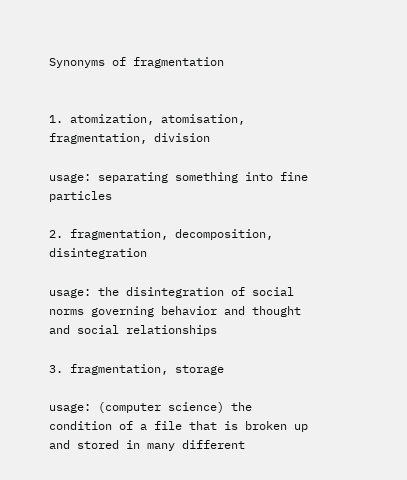Synonyms of fragmentation


1. atomization, atomisation, fragmentation, division

usage: separating something into fine particles

2. fragmentation, decomposition, disintegration

usage: the disintegration of social norms governing behavior and thought and social relationships

3. fragmentation, storage

usage: (computer science) the condition of a file that is broken up and stored in many different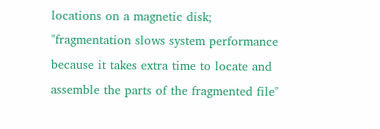locations on a magnetic disk; "fragmentation slows system performance because it takes extra time to locate and assemble the parts of the fragmented file"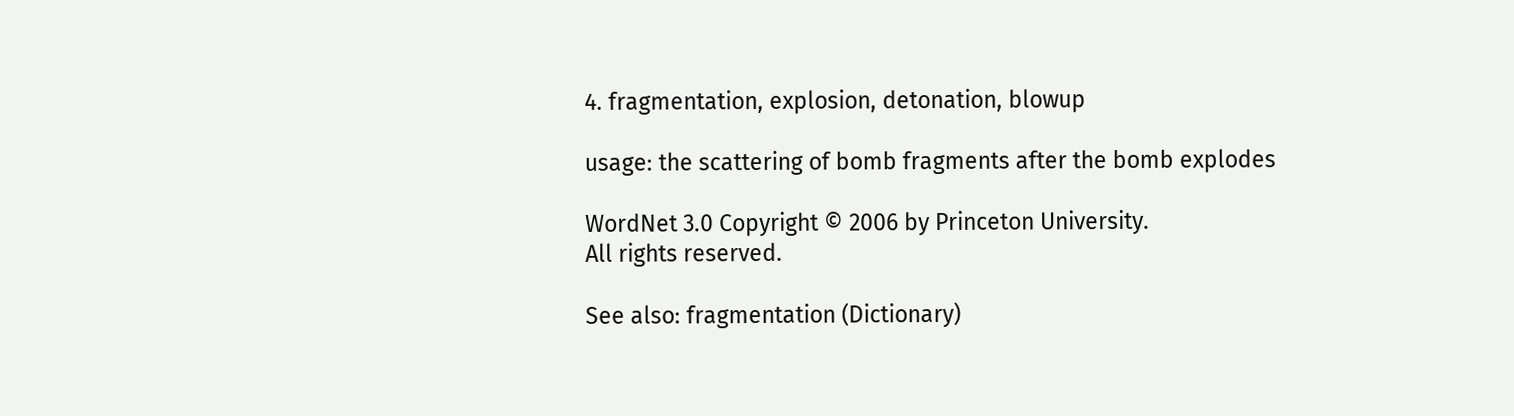4. fragmentation, explosion, detonation, blowup

usage: the scattering of bomb fragments after the bomb explodes

WordNet 3.0 Copyright © 2006 by Princeton University.
All rights reserved.

See also: fragmentation (Dictionary)